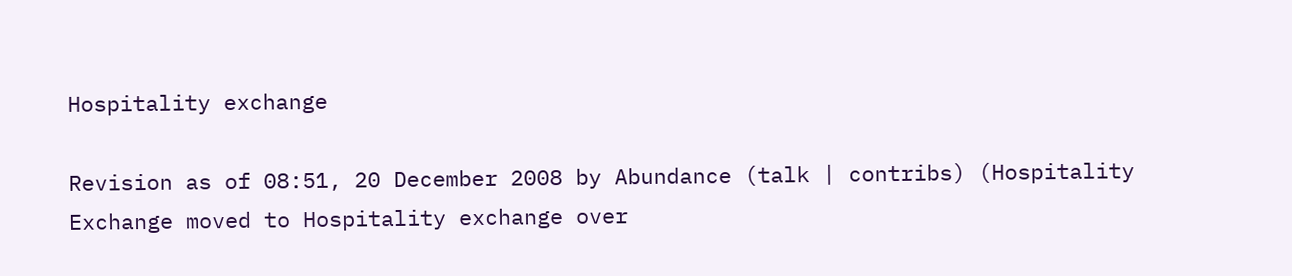Hospitality exchange

Revision as of 08:51, 20 December 2008 by Abundance (talk | contribs) (Hospitality Exchange moved to Hospitality exchange over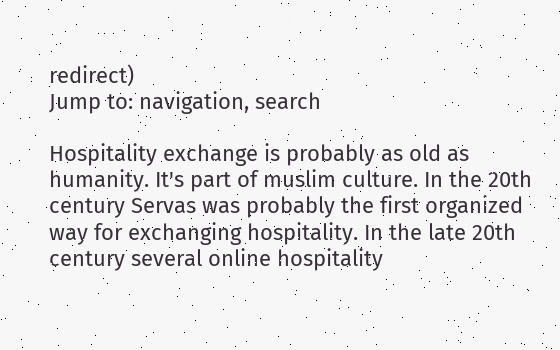redirect)
Jump to: navigation, search

Hospitality exchange is probably as old as humanity. It's part of muslim culture. In the 20th century Servas was probably the first organized way for exchanging hospitality. In the late 20th century several online hospitality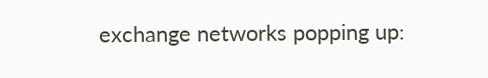exchange networks popping up: